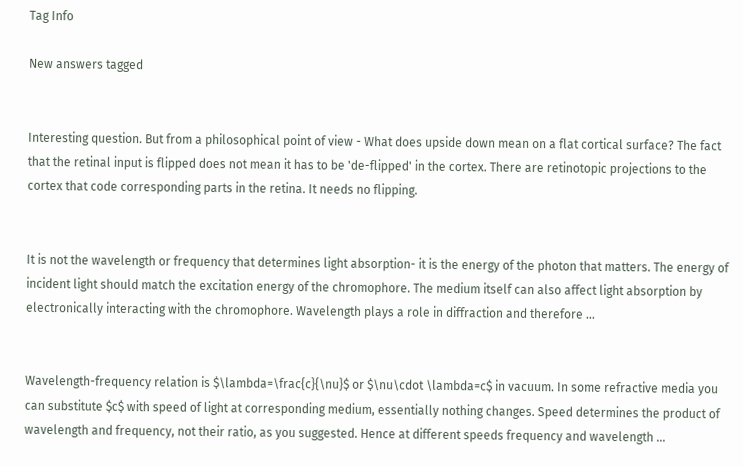Tag Info

New answers tagged


Interesting question. But from a philosophical point of view - What does upside down mean on a flat cortical surface? The fact that the retinal input is flipped does not mean it has to be 'de-flipped' in the cortex. There are retinotopic projections to the cortex that code corresponding parts in the retina. It needs no flipping.


It is not the wavelength or frequency that determines light absorption- it is the energy of the photon that matters. The energy of incident light should match the excitation energy of the chromophore. The medium itself can also affect light absorption by electronically interacting with the chromophore. Wavelength plays a role in diffraction and therefore ...


Wavelength-frequency relation is $\lambda=\frac{c}{\nu}$ or $\nu\cdot \lambda=c$ in vacuum. In some refractive media you can substitute $c$ with speed of light at corresponding medium, essentially nothing changes. Speed determines the product of wavelength and frequency, not their ratio, as you suggested. Hence at different speeds frequency and wavelength ...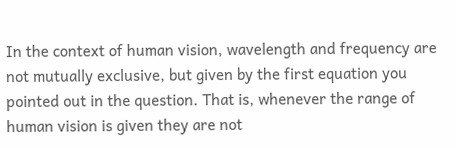In the context of human vision, wavelength and frequency are not mutually exclusive, but given by the first equation you pointed out in the question. That is, whenever the range of human vision is given they are not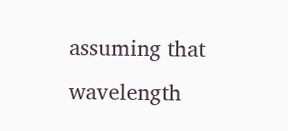assuming that wavelength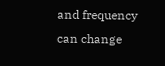and frequency can change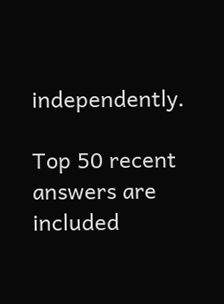independently.

Top 50 recent answers are included